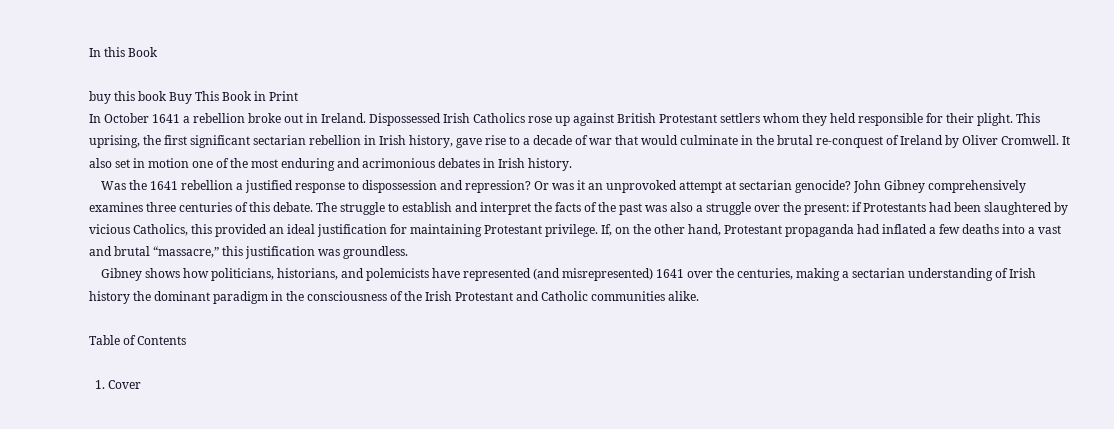In this Book

buy this book Buy This Book in Print
In October 1641 a rebellion broke out in Ireland. Dispossessed Irish Catholics rose up against British Protestant settlers whom they held responsible for their plight. This uprising, the first significant sectarian rebellion in Irish history, gave rise to a decade of war that would culminate in the brutal re-conquest of Ireland by Oliver Cromwell. It also set in motion one of the most enduring and acrimonious debates in Irish history.
    Was the 1641 rebellion a justified response to dispossession and repression? Or was it an unprovoked attempt at sectarian genocide? John Gibney comprehensively examines three centuries of this debate. The struggle to establish and interpret the facts of the past was also a struggle over the present: if Protestants had been slaughtered by vicious Catholics, this provided an ideal justification for maintaining Protestant privilege. If, on the other hand, Protestant propaganda had inflated a few deaths into a vast and brutal “massacre,” this justification was groundless.
    Gibney shows how politicians, historians, and polemicists have represented (and misrepresented) 1641 over the centuries, making a sectarian understanding of Irish history the dominant paradigm in the consciousness of the Irish Protestant and Catholic communities alike.

Table of Contents

  1. Cover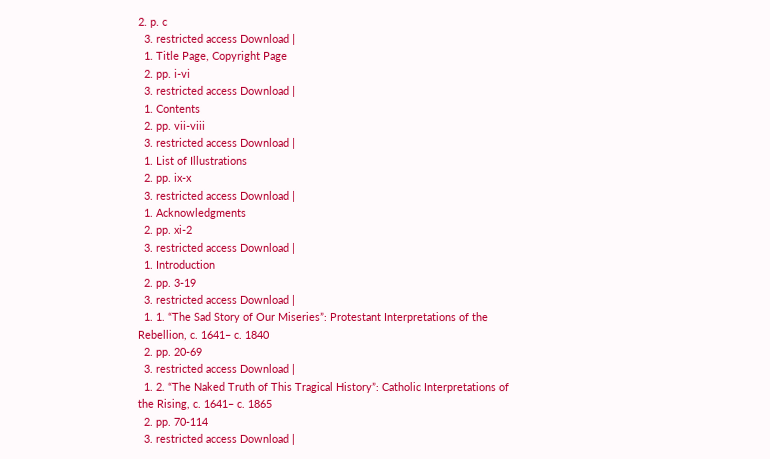2. p. c
  3. restricted access Download |
  1. Title Page, Copyright Page
  2. pp. i-vi
  3. restricted access Download |
  1. Contents
  2. pp. vii-viii
  3. restricted access Download |
  1. List of Illustrations
  2. pp. ix-x
  3. restricted access Download |
  1. Acknowledgments
  2. pp. xi-2
  3. restricted access Download |
  1. Introduction
  2. pp. 3-19
  3. restricted access Download |
  1. 1. “The Sad Story of Our Miseries”: Protestant Interpretations of the Rebellion, c. 1641– c. 1840
  2. pp. 20-69
  3. restricted access Download |
  1. 2. “The Naked Truth of This Tragical History”: Catholic Interpretations of the Rising, c. 1641– c. 1865
  2. pp. 70-114
  3. restricted access Download |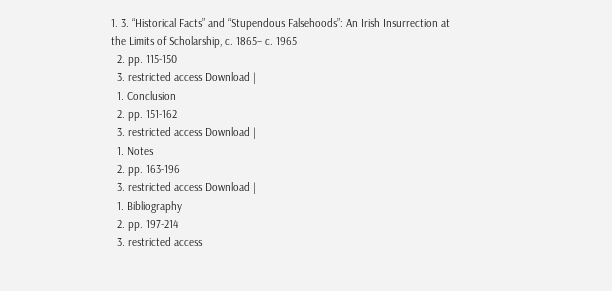1. 3. “Historical Facts” and “Stupendous Falsehoods”: An Irish Insurrection at the Limits of Scholarship, c. 1865– c. 1965
  2. pp. 115-150
  3. restricted access Download |
  1. Conclusion
  2. pp. 151-162
  3. restricted access Download |
  1. Notes
  2. pp. 163-196
  3. restricted access Download |
  1. Bibliography
  2. pp. 197-214
  3. restricted access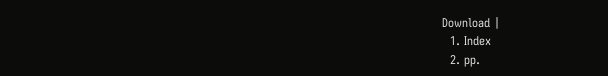Download |
  1. Index
  2. pp.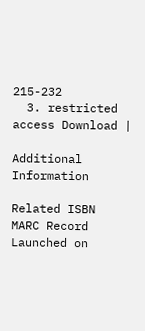215-232
  3. restricted access Download |

Additional Information

Related ISBN
MARC Record
Launched on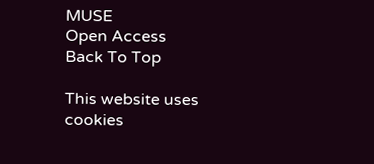MUSE
Open Access
Back To Top

This website uses cookies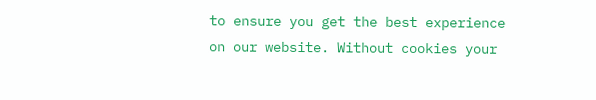to ensure you get the best experience on our website. Without cookies your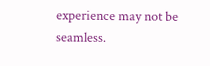experience may not be seamless.